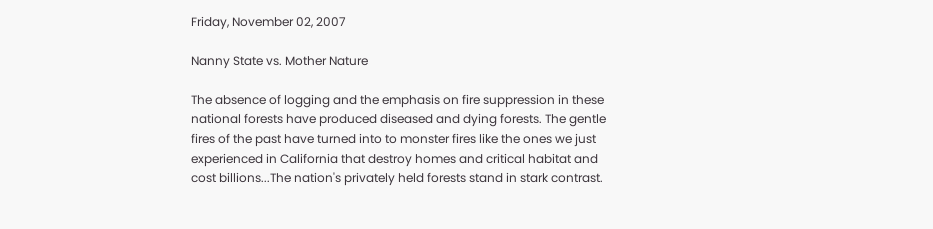Friday, November 02, 2007

Nanny State vs. Mother Nature

The absence of logging and the emphasis on fire suppression in these national forests have produced diseased and dying forests. The gentle fires of the past have turned into to monster fires like the ones we just experienced in California that destroy homes and critical habitat and cost billions...The nation's privately held forests stand in stark contrast.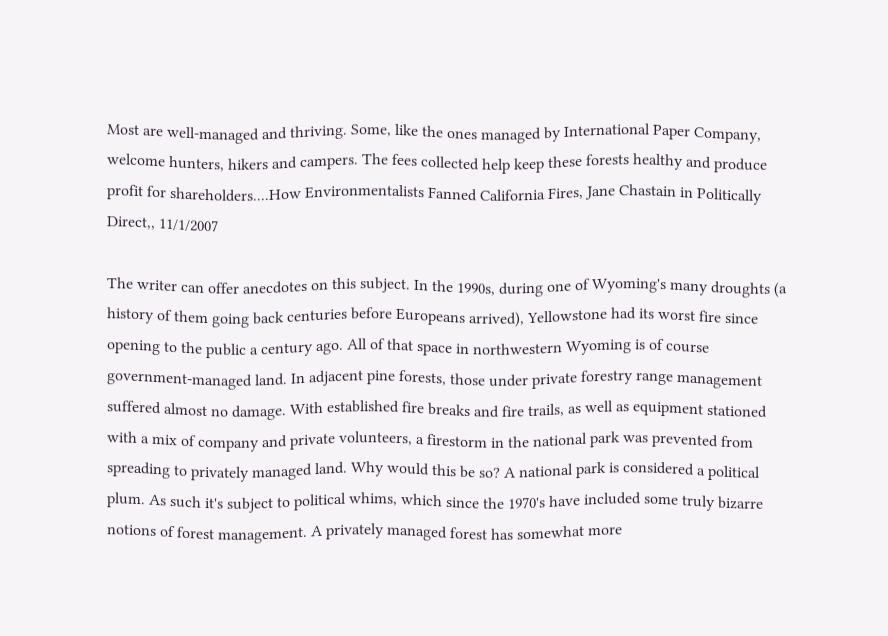Most are well-managed and thriving. Some, like the ones managed by International Paper Company, welcome hunters, hikers and campers. The fees collected help keep these forests healthy and produce profit for shareholders....How Environmentalists Fanned California Fires, Jane Chastain in Politically Direct,, 11/1/2007

The writer can offer anecdotes on this subject. In the 1990s, during one of Wyoming's many droughts (a history of them going back centuries before Europeans arrived), Yellowstone had its worst fire since opening to the public a century ago. All of that space in northwestern Wyoming is of course government-managed land. In adjacent pine forests, those under private forestry range management suffered almost no damage. With established fire breaks and fire trails, as well as equipment stationed with a mix of company and private volunteers, a firestorm in the national park was prevented from spreading to privately managed land. Why would this be so? A national park is considered a political plum. As such it's subject to political whims, which since the 1970's have included some truly bizarre notions of forest management. A privately managed forest has somewhat more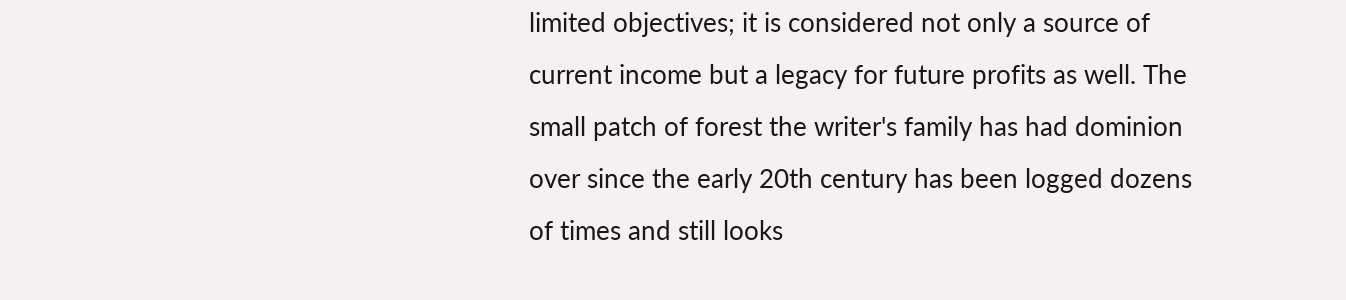limited objectives; it is considered not only a source of current income but a legacy for future profits as well. The small patch of forest the writer's family has had dominion over since the early 20th century has been logged dozens of times and still looks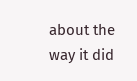about the way it did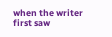when the writer first saw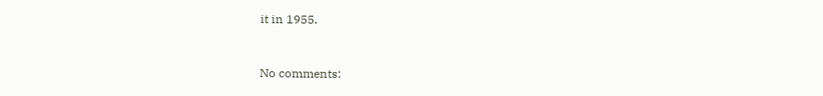it in 1955.


No comments: